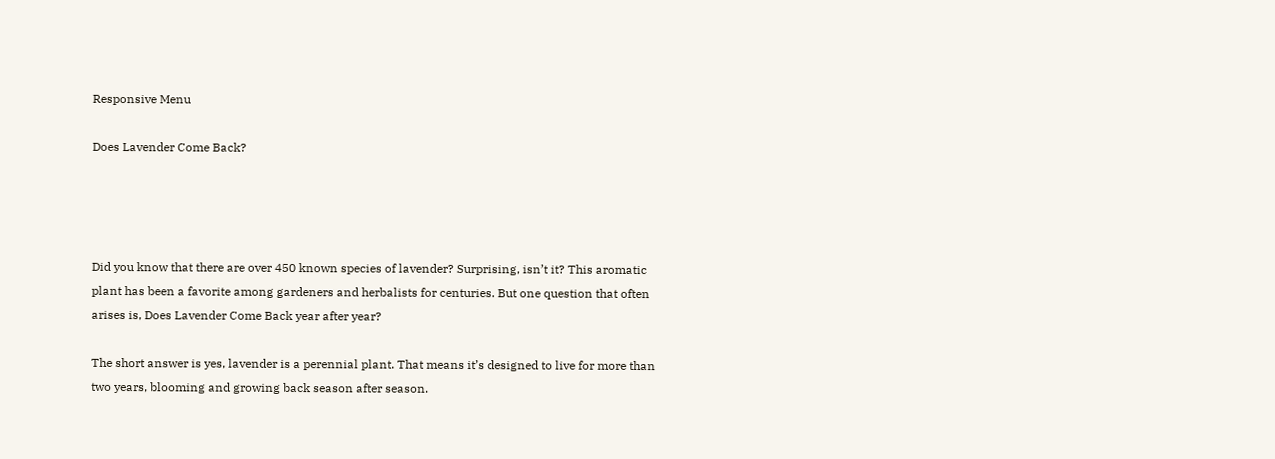Responsive Menu

Does Lavender Come Back?




Did you know that there are over 450 known species of lavender? Surprising, isn’t it? This aromatic plant has been a favorite among gardeners and herbalists for centuries. But one question that often arises is, Does Lavender Come Back year after year?

The short answer is yes, lavender is a perennial plant. That means it’s designed to live for more than two years, blooming and growing back season after season.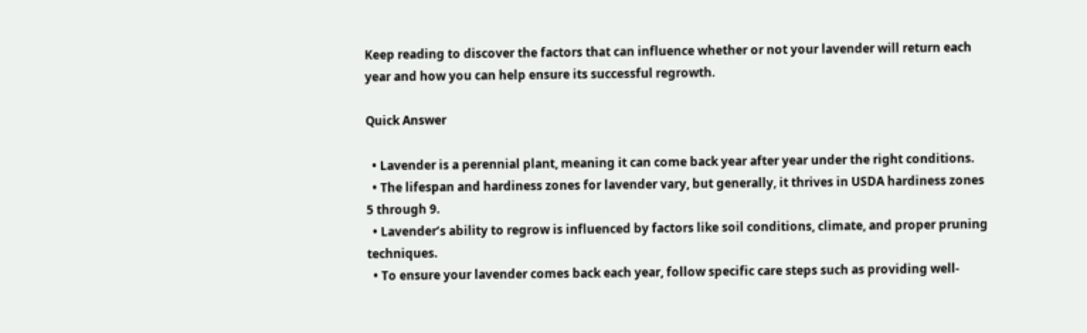Keep reading to discover the factors that can influence whether or not your lavender will return each year and how you can help ensure its successful regrowth.

Quick Answer

  • Lavender is a perennial plant, meaning it can come back year after year under the right conditions.
  • The lifespan and hardiness zones for lavender vary, but generally, it thrives in USDA hardiness zones 5 through 9.
  • Lavender’s ability to regrow is influenced by factors like soil conditions, climate, and proper pruning techniques.
  • To ensure your lavender comes back each year, follow specific care steps such as providing well-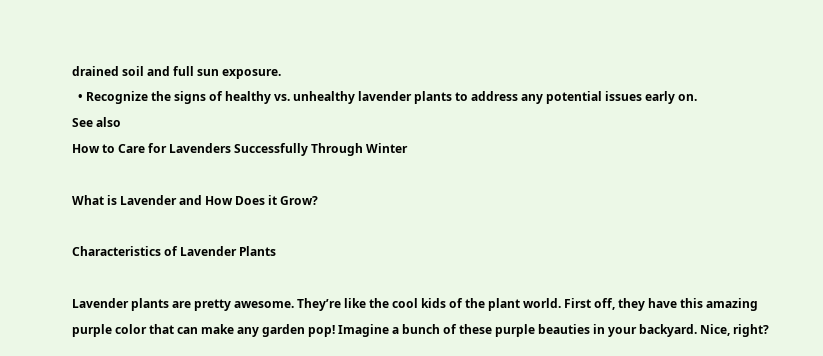drained soil and full sun exposure.
  • Recognize the signs of healthy vs. unhealthy lavender plants to address any potential issues early on.
See also
How to Care for Lavenders Successfully Through Winter

What is Lavender and How Does it Grow?

Characteristics of Lavender Plants

Lavender plants are pretty awesome. They’re like the cool kids of the plant world. First off, they have this amazing purple color that can make any garden pop! Imagine a bunch of these purple beauties in your backyard. Nice, right?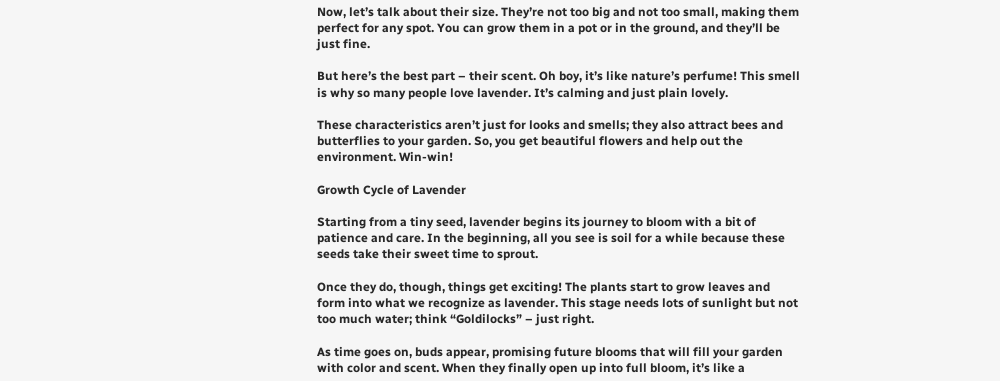Now, let’s talk about their size. They’re not too big and not too small, making them perfect for any spot. You can grow them in a pot or in the ground, and they’ll be just fine.

But here’s the best part – their scent. Oh boy, it’s like nature’s perfume! This smell is why so many people love lavender. It’s calming and just plain lovely.

These characteristics aren’t just for looks and smells; they also attract bees and butterflies to your garden. So, you get beautiful flowers and help out the environment. Win-win!

Growth Cycle of Lavender

Starting from a tiny seed, lavender begins its journey to bloom with a bit of patience and care. In the beginning, all you see is soil for a while because these seeds take their sweet time to sprout.

Once they do, though, things get exciting! The plants start to grow leaves and form into what we recognize as lavender. This stage needs lots of sunlight but not too much water; think “Goldilocks” – just right.

As time goes on, buds appear, promising future blooms that will fill your garden with color and scent. When they finally open up into full bloom, it’s like a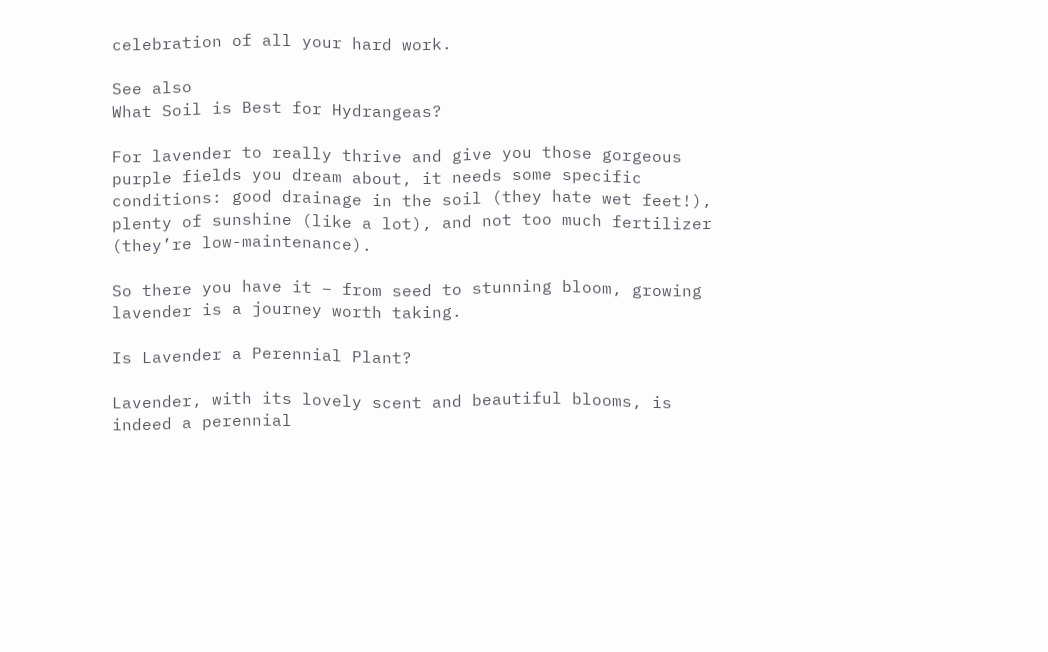celebration of all your hard work.

See also
What Soil is Best for Hydrangeas?

For lavender to really thrive and give you those gorgeous purple fields you dream about, it needs some specific conditions: good drainage in the soil (they hate wet feet!), plenty of sunshine (like a lot), and not too much fertilizer (they’re low-maintenance).

So there you have it – from seed to stunning bloom, growing lavender is a journey worth taking.

Is Lavender a Perennial Plant?

Lavender, with its lovely scent and beautiful blooms, is indeed a perennial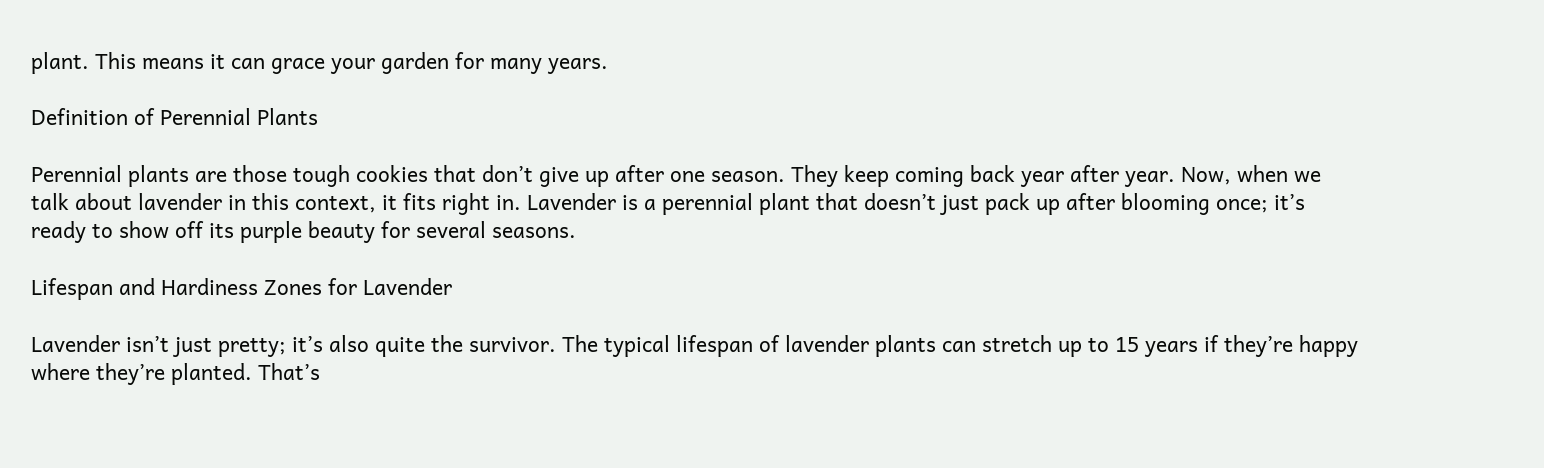plant. This means it can grace your garden for many years.

Definition of Perennial Plants

Perennial plants are those tough cookies that don’t give up after one season. They keep coming back year after year. Now, when we talk about lavender in this context, it fits right in. Lavender is a perennial plant that doesn’t just pack up after blooming once; it’s ready to show off its purple beauty for several seasons.

Lifespan and Hardiness Zones for Lavender

Lavender isn’t just pretty; it’s also quite the survivor. The typical lifespan of lavender plants can stretch up to 15 years if they’re happy where they’re planted. That’s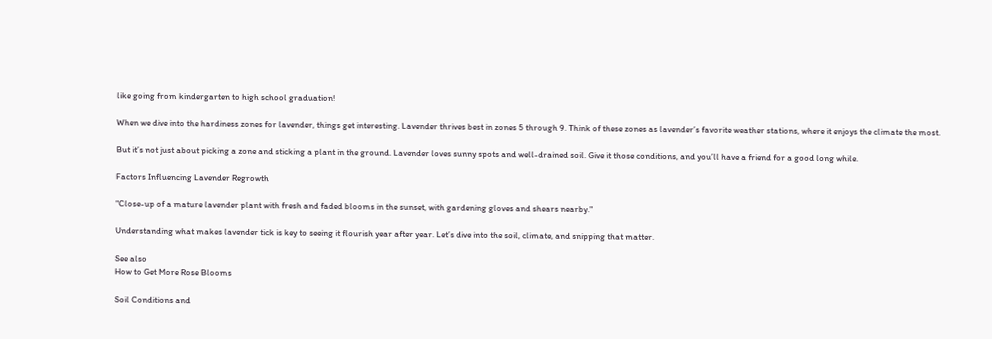like going from kindergarten to high school graduation!

When we dive into the hardiness zones for lavender, things get interesting. Lavender thrives best in zones 5 through 9. Think of these zones as lavender’s favorite weather stations, where it enjoys the climate the most.

But it’s not just about picking a zone and sticking a plant in the ground. Lavender loves sunny spots and well-drained soil. Give it those conditions, and you’ll have a friend for a good long while.

Factors Influencing Lavender Regrowth

"Close-up of a mature lavender plant with fresh and faded blooms in the sunset, with gardening gloves and shears nearby."

Understanding what makes lavender tick is key to seeing it flourish year after year. Let’s dive into the soil, climate, and snipping that matter.

See also
How to Get More Rose Blooms

Soil Conditions and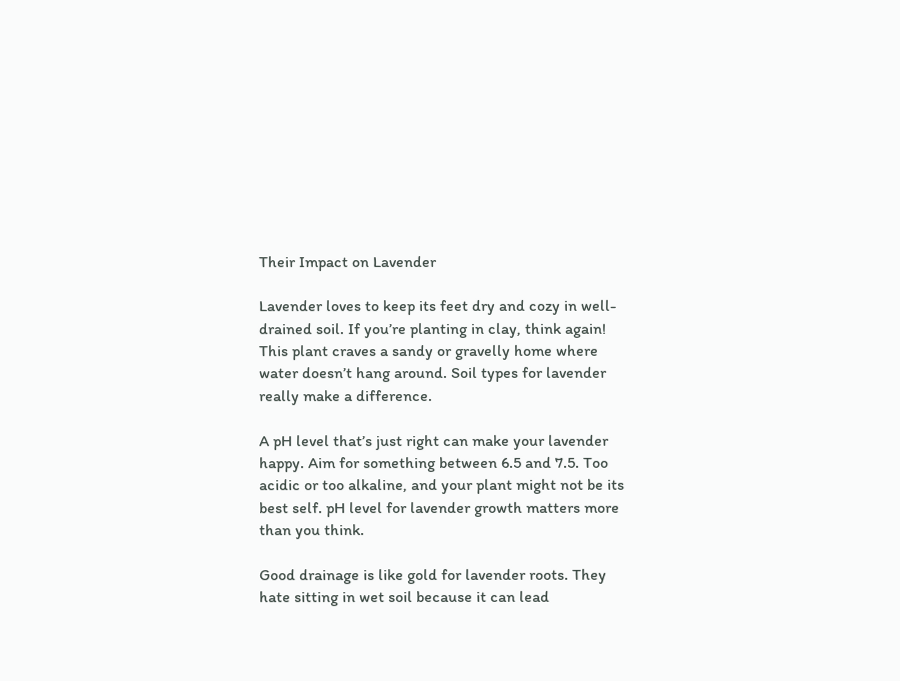Their Impact on Lavender

Lavender loves to keep its feet dry and cozy in well-drained soil. If you’re planting in clay, think again! This plant craves a sandy or gravelly home where water doesn’t hang around. Soil types for lavender really make a difference.

A pH level that’s just right can make your lavender happy. Aim for something between 6.5 and 7.5. Too acidic or too alkaline, and your plant might not be its best self. pH level for lavender growth matters more than you think.

Good drainage is like gold for lavender roots. They hate sitting in wet soil because it can lead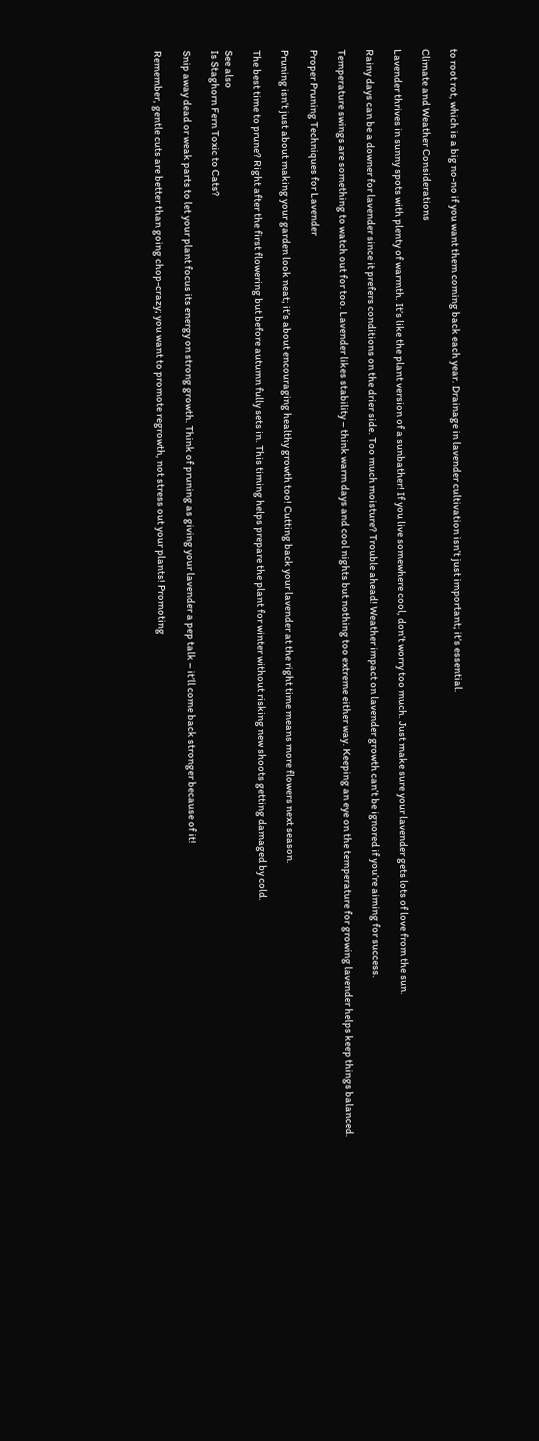to root rot, which is a big no-no if you want them coming back each year. Drainage in lavender cultivation isn’t just important; it’s essential.

Climate and Weather Considerations

Lavender thrives in sunny spots with plenty of warmth. It’s like the plant version of a sunbather! If you live somewhere cool, don’t worry too much. Just make sure your lavender gets lots of love from the sun.

Rainy days can be a downer for lavender since it prefers conditions on the drier side. Too much moisture? Trouble ahead! Weather impact on lavender growth can’t be ignored if you’re aiming for success.

Temperature swings are something to watch out for too. Lavender likes stability – think warm days and cool nights but nothing too extreme either way. Keeping an eye on the temperature for growing lavender helps keep things balanced.

Proper Pruning Techniques for Lavender

Pruning isn’t just about making your garden look neat; it’s about encouraging healthy growth too! Cutting back your lavender at the right time means more flowers next season.

The best time to prune? Right after the first flowering but before autumn fully sets in. This timing helps prepare the plant for winter without risking new shoots getting damaged by cold.

See also
Is Staghorn Fern Toxic to Cats?

Snip away dead or weak parts to let your plant focus its energy on strong growth. Think of pruning as giving your lavender a pep talk – it’ll come back stronger because of it!

Remember, gentle cuts are better than going chop-crazy; you want to promote regrowth, not stress out your plants! Promoting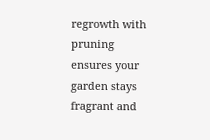regrowth with pruning ensures your garden stays fragrant and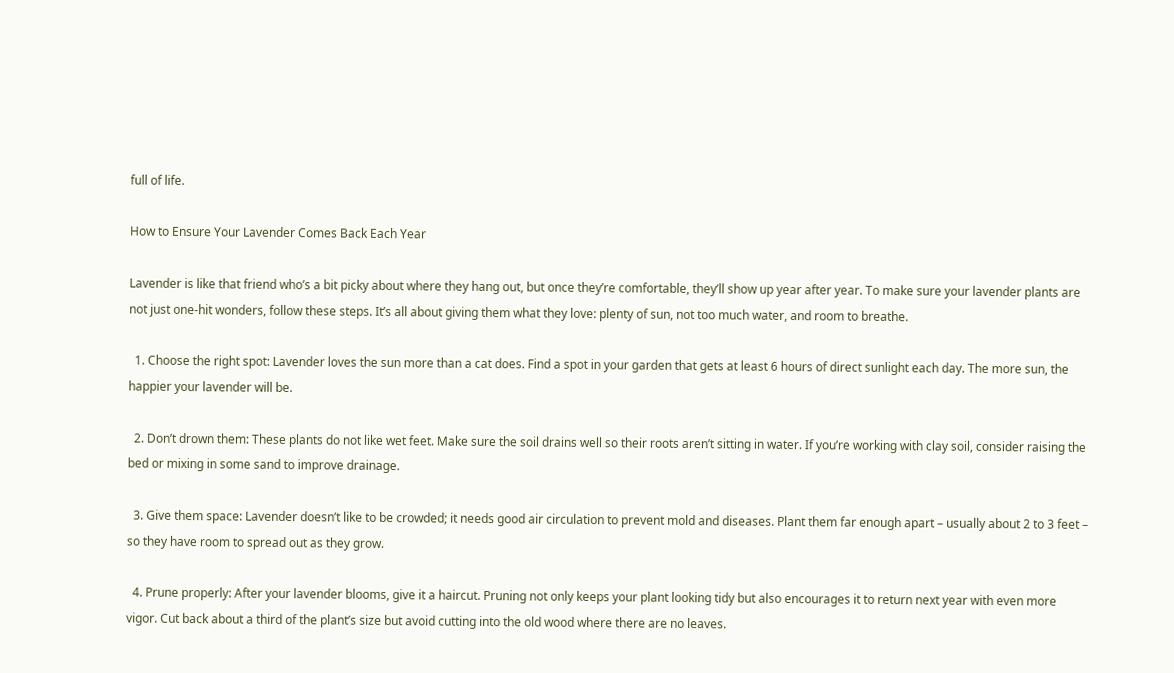full of life.

How to Ensure Your Lavender Comes Back Each Year

Lavender is like that friend who’s a bit picky about where they hang out, but once they’re comfortable, they’ll show up year after year. To make sure your lavender plants are not just one-hit wonders, follow these steps. It’s all about giving them what they love: plenty of sun, not too much water, and room to breathe.

  1. Choose the right spot: Lavender loves the sun more than a cat does. Find a spot in your garden that gets at least 6 hours of direct sunlight each day. The more sun, the happier your lavender will be.

  2. Don’t drown them: These plants do not like wet feet. Make sure the soil drains well so their roots aren’t sitting in water. If you’re working with clay soil, consider raising the bed or mixing in some sand to improve drainage.

  3. Give them space: Lavender doesn’t like to be crowded; it needs good air circulation to prevent mold and diseases. Plant them far enough apart – usually about 2 to 3 feet – so they have room to spread out as they grow.

  4. Prune properly: After your lavender blooms, give it a haircut. Pruning not only keeps your plant looking tidy but also encourages it to return next year with even more vigor. Cut back about a third of the plant’s size but avoid cutting into the old wood where there are no leaves.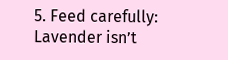5. Feed carefully: Lavender isn’t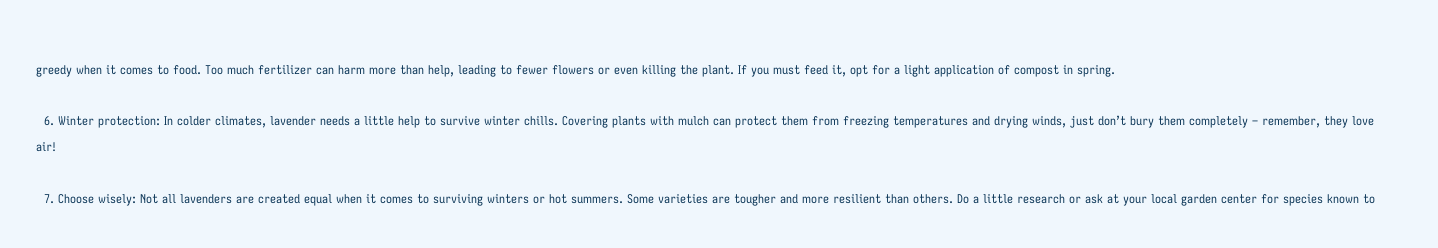greedy when it comes to food. Too much fertilizer can harm more than help, leading to fewer flowers or even killing the plant. If you must feed it, opt for a light application of compost in spring.

  6. Winter protection: In colder climates, lavender needs a little help to survive winter chills. Covering plants with mulch can protect them from freezing temperatures and drying winds, just don’t bury them completely – remember, they love air!

  7. Choose wisely: Not all lavenders are created equal when it comes to surviving winters or hot summers. Some varieties are tougher and more resilient than others. Do a little research or ask at your local garden center for species known to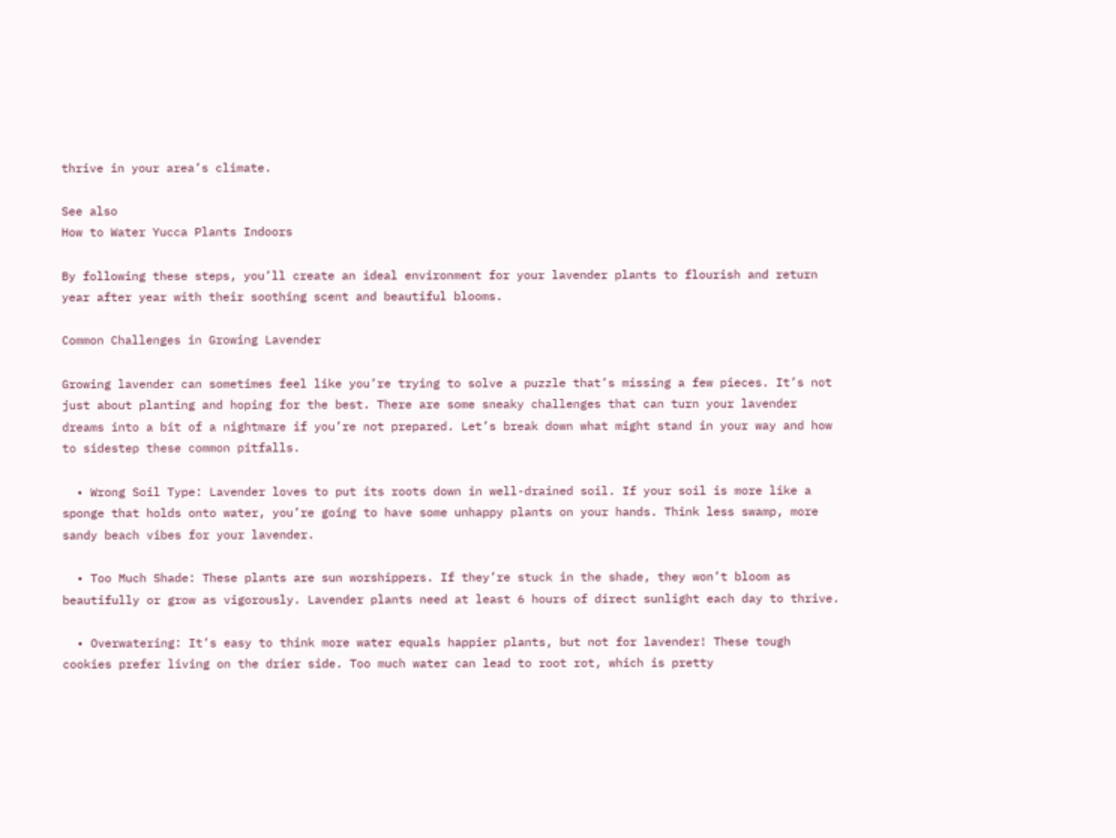thrive in your area’s climate.

See also
How to Water Yucca Plants Indoors

By following these steps, you’ll create an ideal environment for your lavender plants to flourish and return year after year with their soothing scent and beautiful blooms.

Common Challenges in Growing Lavender

Growing lavender can sometimes feel like you’re trying to solve a puzzle that’s missing a few pieces. It’s not just about planting and hoping for the best. There are some sneaky challenges that can turn your lavender dreams into a bit of a nightmare if you’re not prepared. Let’s break down what might stand in your way and how to sidestep these common pitfalls.

  • Wrong Soil Type: Lavender loves to put its roots down in well-drained soil. If your soil is more like a sponge that holds onto water, you’re going to have some unhappy plants on your hands. Think less swamp, more sandy beach vibes for your lavender.

  • Too Much Shade: These plants are sun worshippers. If they’re stuck in the shade, they won’t bloom as beautifully or grow as vigorously. Lavender plants need at least 6 hours of direct sunlight each day to thrive.

  • Overwatering: It’s easy to think more water equals happier plants, but not for lavender! These tough cookies prefer living on the drier side. Too much water can lead to root rot, which is pretty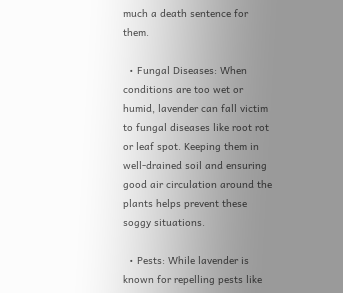much a death sentence for them.

  • Fungal Diseases: When conditions are too wet or humid, lavender can fall victim to fungal diseases like root rot or leaf spot. Keeping them in well-drained soil and ensuring good air circulation around the plants helps prevent these soggy situations.

  • Pests: While lavender is known for repelling pests like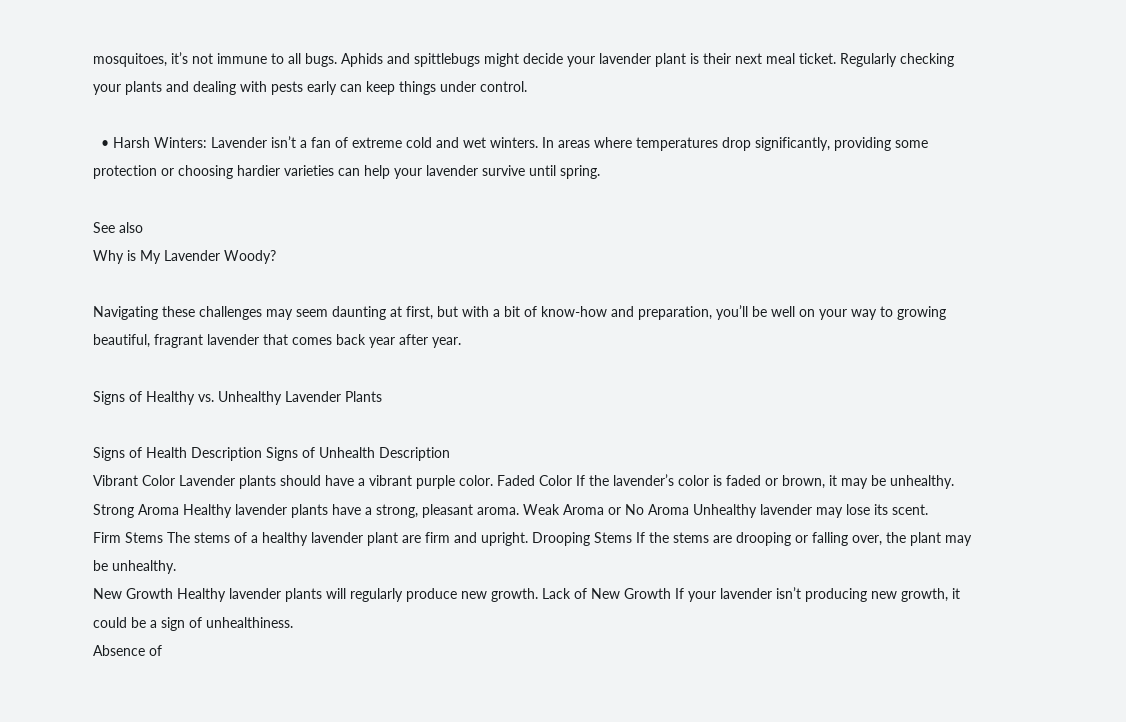mosquitoes, it’s not immune to all bugs. Aphids and spittlebugs might decide your lavender plant is their next meal ticket. Regularly checking your plants and dealing with pests early can keep things under control.

  • Harsh Winters: Lavender isn’t a fan of extreme cold and wet winters. In areas where temperatures drop significantly, providing some protection or choosing hardier varieties can help your lavender survive until spring.

See also
Why is My Lavender Woody?

Navigating these challenges may seem daunting at first, but with a bit of know-how and preparation, you’ll be well on your way to growing beautiful, fragrant lavender that comes back year after year.

Signs of Healthy vs. Unhealthy Lavender Plants

Signs of Health Description Signs of Unhealth Description
Vibrant Color Lavender plants should have a vibrant purple color. Faded Color If the lavender’s color is faded or brown, it may be unhealthy.
Strong Aroma Healthy lavender plants have a strong, pleasant aroma. Weak Aroma or No Aroma Unhealthy lavender may lose its scent.
Firm Stems The stems of a healthy lavender plant are firm and upright. Drooping Stems If the stems are drooping or falling over, the plant may be unhealthy.
New Growth Healthy lavender plants will regularly produce new growth. Lack of New Growth If your lavender isn’t producing new growth, it could be a sign of unhealthiness.
Absence of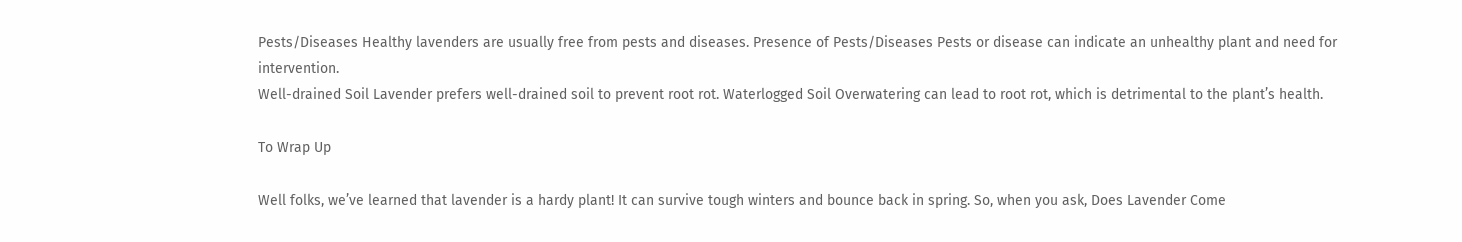Pests/Diseases Healthy lavenders are usually free from pests and diseases. Presence of Pests/Diseases Pests or disease can indicate an unhealthy plant and need for intervention.
Well-drained Soil Lavender prefers well-drained soil to prevent root rot. Waterlogged Soil Overwatering can lead to root rot, which is detrimental to the plant’s health.

To Wrap Up

Well folks, we’ve learned that lavender is a hardy plant! It can survive tough winters and bounce back in spring. So, when you ask, Does Lavender Come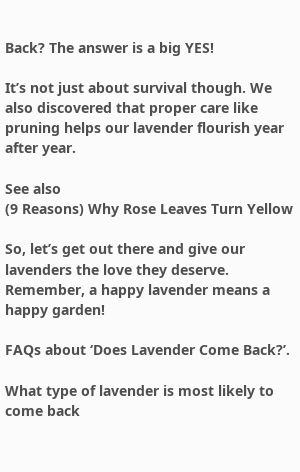Back? The answer is a big YES!

It’s not just about survival though. We also discovered that proper care like pruning helps our lavender flourish year after year.

See also
(9 Reasons) Why Rose Leaves Turn Yellow

So, let’s get out there and give our lavenders the love they deserve. Remember, a happy lavender means a happy garden!

FAQs about ‘Does Lavender Come Back?’.

What type of lavender is most likely to come back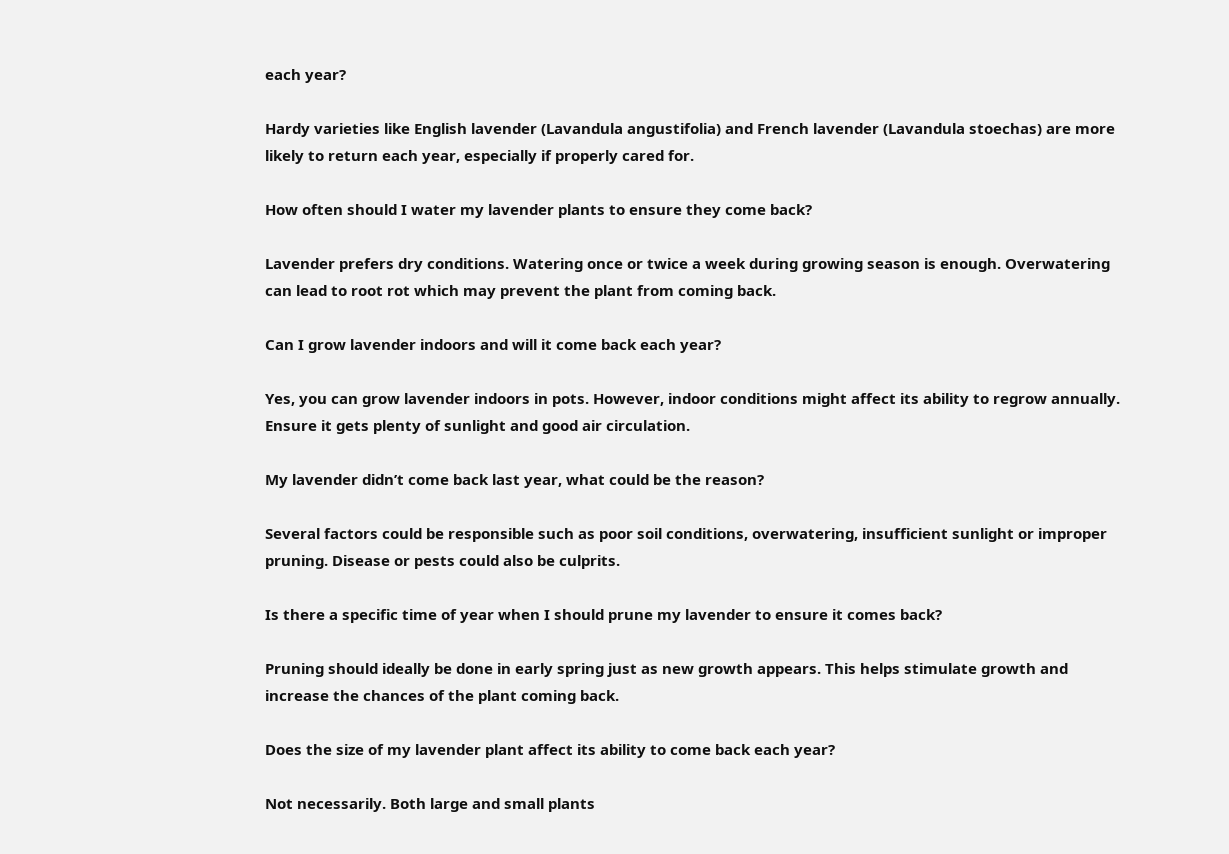each year?

Hardy varieties like English lavender (Lavandula angustifolia) and French lavender (Lavandula stoechas) are more likely to return each year, especially if properly cared for.

How often should I water my lavender plants to ensure they come back?

Lavender prefers dry conditions. Watering once or twice a week during growing season is enough. Overwatering can lead to root rot which may prevent the plant from coming back.

Can I grow lavender indoors and will it come back each year?

Yes, you can grow lavender indoors in pots. However, indoor conditions might affect its ability to regrow annually. Ensure it gets plenty of sunlight and good air circulation.

My lavender didn’t come back last year, what could be the reason?

Several factors could be responsible such as poor soil conditions, overwatering, insufficient sunlight or improper pruning. Disease or pests could also be culprits.

Is there a specific time of year when I should prune my lavender to ensure it comes back?

Pruning should ideally be done in early spring just as new growth appears. This helps stimulate growth and increase the chances of the plant coming back.

Does the size of my lavender plant affect its ability to come back each year?

Not necessarily. Both large and small plants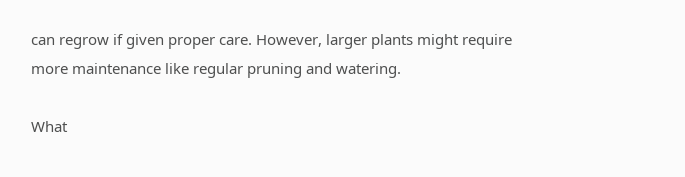can regrow if given proper care. However, larger plants might require more maintenance like regular pruning and watering.

What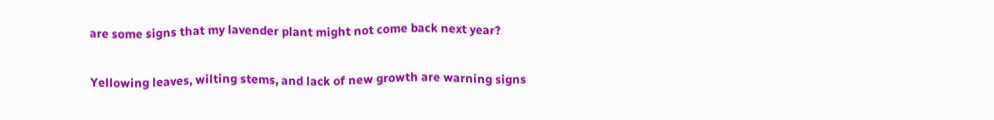are some signs that my lavender plant might not come back next year?

Yellowing leaves, wilting stems, and lack of new growth are warning signs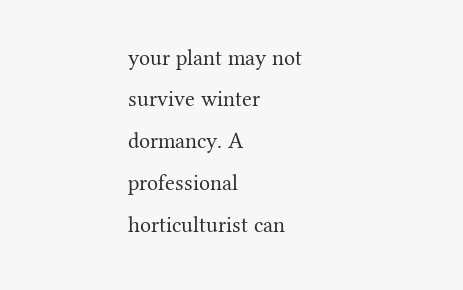your plant may not survive winter dormancy. A professional horticulturist can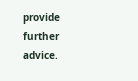provide further advice.